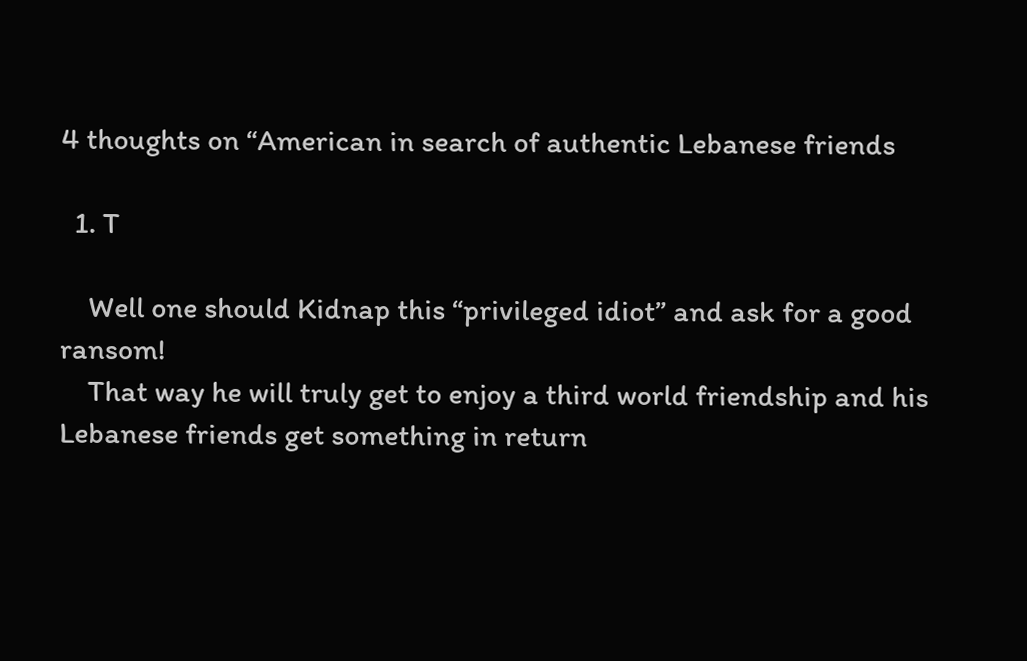4 thoughts on “American in search of authentic Lebanese friends

  1. T

    Well one should Kidnap this “privileged idiot” and ask for a good ransom!
    That way he will truly get to enjoy a third world friendship and his Lebanese friends get something in return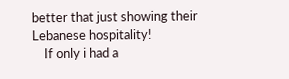better that just showing their Lebanese hospitality!
    If only i had a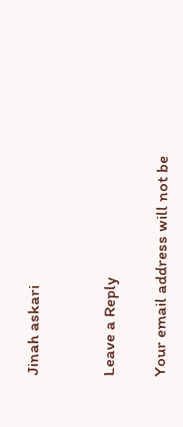Jinah askari


Leave a Reply

Your email address will not be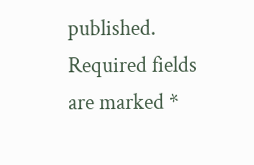published. Required fields are marked *